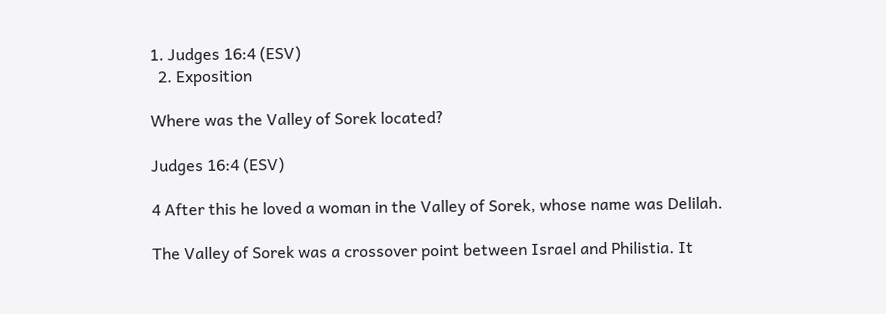1. Judges 16:4 (ESV)
  2. Exposition

Where was the Valley of Sorek located?

Judges 16:4 (ESV)

4 After this he loved a woman in the Valley of Sorek, whose name was Delilah.

The Valley of Sorek was a crossover point between Israel and Philistia. It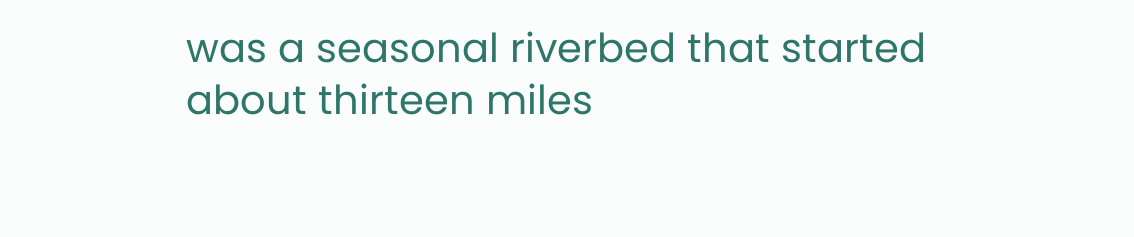was a seasonal riverbed that started about thirteen miles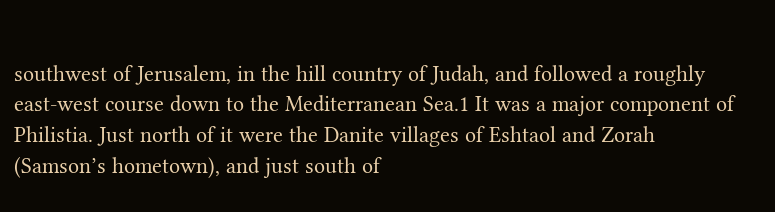southwest of Jerusalem, in the hill country of Judah, and followed a roughly east-west course down to the Mediterranean Sea.1 It was a major component of Philistia. Just north of it were the Danite villages of Eshtaol and Zorah (Samson’s hometown), and just south of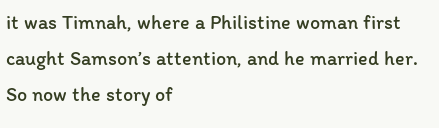it was Timnah, where a Philistine woman first caught Samson’s attention, and he married her. So now the story of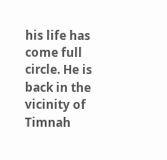his life has come full circle. He is back in the vicinity of Timnah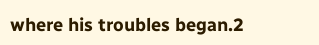where his troubles began.2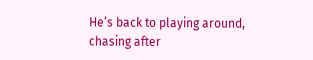He’s back to playing around, chasing after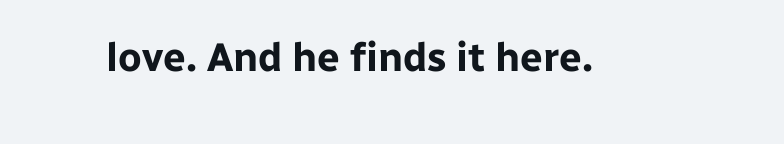love. And he finds it here.